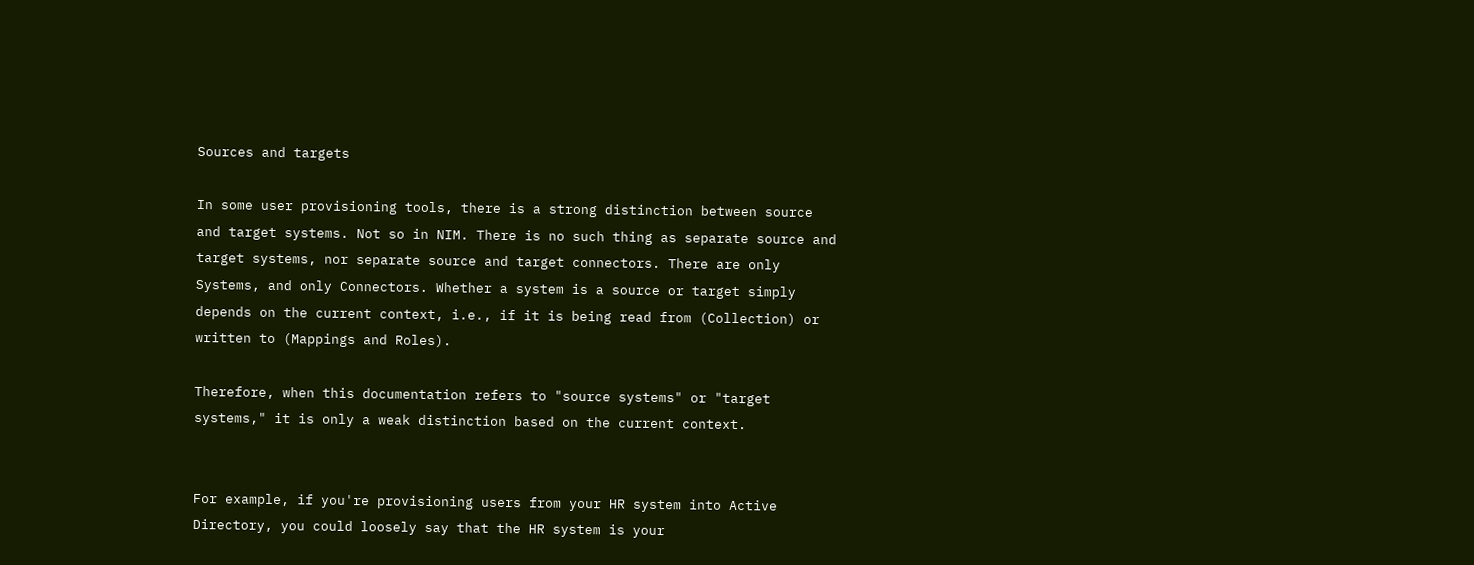Sources and targets

In some user provisioning tools, there is a strong distinction between source and target systems. Not so in NIM. There is no such thing as separate source and target systems, nor separate source and target connectors. There are only Systems, and only Connectors. Whether a system is a source or target simply depends on the current context, i.e., if it is being read from (Collection) or written to (Mappings and Roles).

Therefore, when this documentation refers to "source systems" or "target systems," it is only a weak distinction based on the current context.


For example, if you're provisioning users from your HR system into Active Directory, you could loosely say that the HR system is your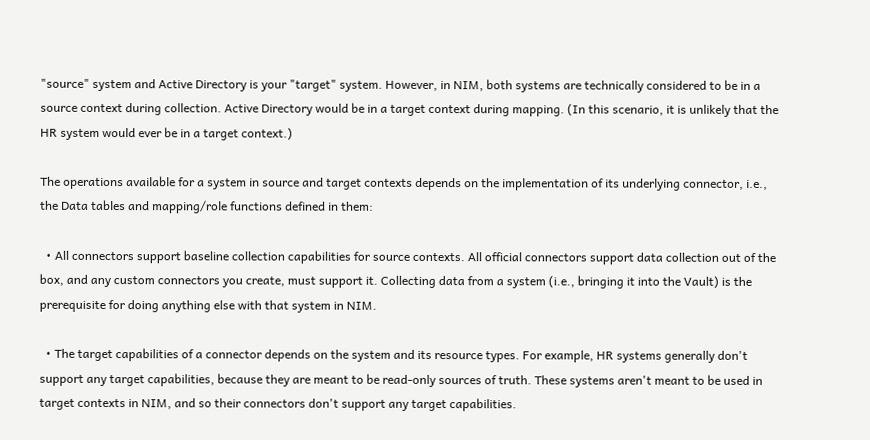"source" system and Active Directory is your "target" system. However, in NIM, both systems are technically considered to be in a source context during collection. Active Directory would be in a target context during mapping. (In this scenario, it is unlikely that the HR system would ever be in a target context.)

The operations available for a system in source and target contexts depends on the implementation of its underlying connector, i.e., the Data tables and mapping/role functions defined in them:

  • All connectors support baseline collection capabilities for source contexts. All official connectors support data collection out of the box, and any custom connectors you create, must support it. Collecting data from a system (i.e., bringing it into the Vault) is the prerequisite for doing anything else with that system in NIM.

  • The target capabilities of a connector depends on the system and its resource types. For example, HR systems generally don't support any target capabilities, because they are meant to be read-only sources of truth. These systems aren't meant to be used in target contexts in NIM, and so their connectors don't support any target capabilities.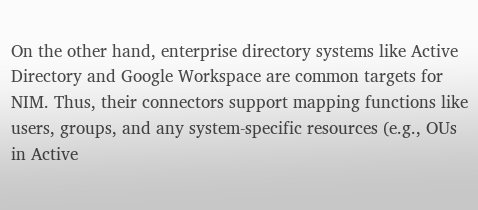On the other hand, enterprise directory systems like Active Directory and Google Workspace are common targets for NIM. Thus, their connectors support mapping functions like users, groups, and any system-specific resources (e.g., OUs in Active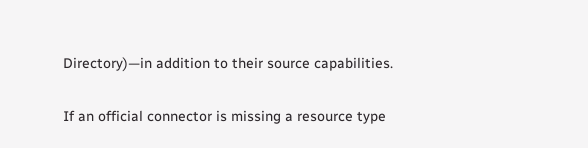Directory)—in addition to their source capabilities.

If an official connector is missing a resource type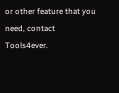or other feature that you need, contact Tools4ever.